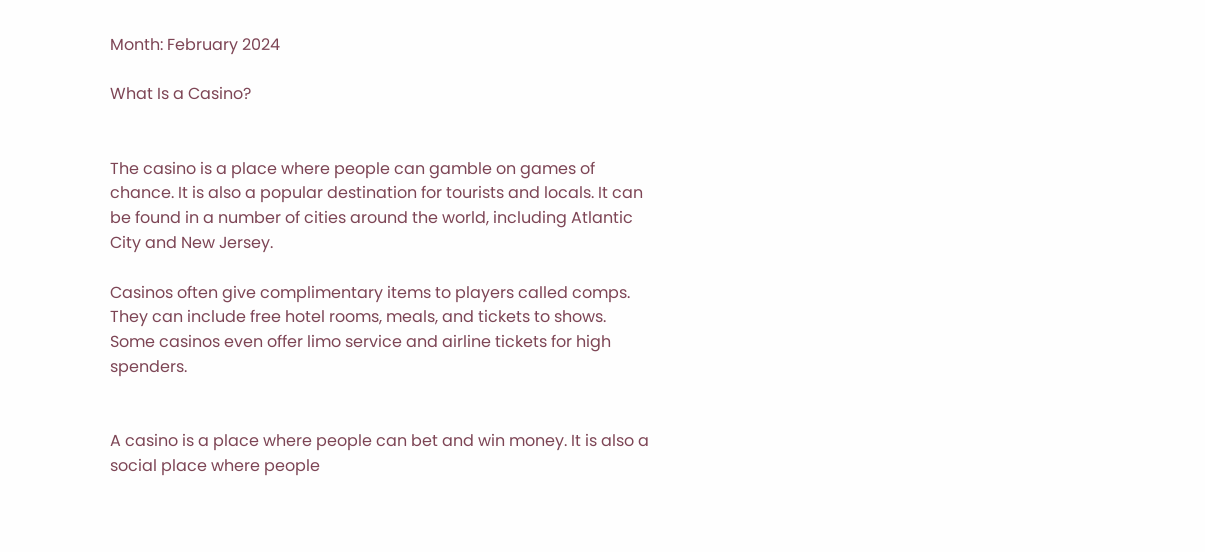Month: February 2024

What Is a Casino?


The casino is a place where people can gamble on games of chance. It is also a popular destination for tourists and locals. It can be found in a number of cities around the world, including Atlantic City and New Jersey.

Casinos often give complimentary items to players called comps. They can include free hotel rooms, meals, and tickets to shows. Some casinos even offer limo service and airline tickets for high spenders.


A casino is a place where people can bet and win money. It is also a social place where people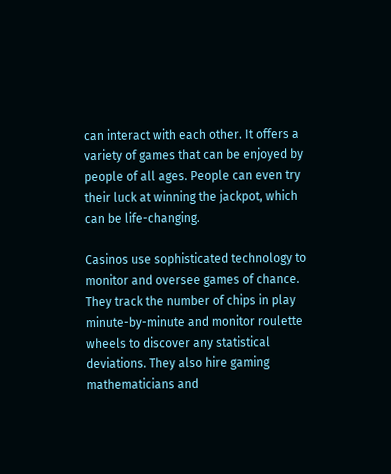can interact with each other. It offers a variety of games that can be enjoyed by people of all ages. People can even try their luck at winning the jackpot, which can be life-changing.

Casinos use sophisticated technology to monitor and oversee games of chance. They track the number of chips in play minute-by-minute and monitor roulette wheels to discover any statistical deviations. They also hire gaming mathematicians and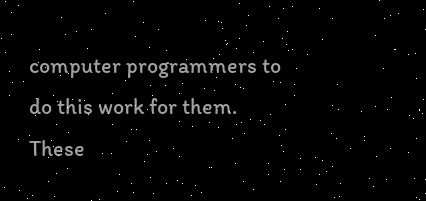computer programmers to do this work for them. These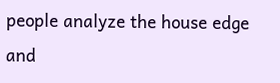people analyze the house edge and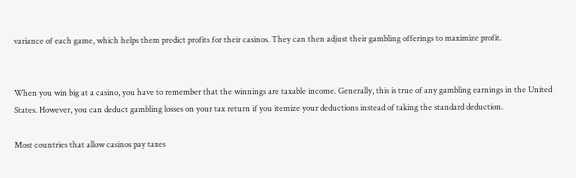variance of each game, which helps them predict profits for their casinos. They can then adjust their gambling offerings to maximize profit.


When you win big at a casino, you have to remember that the winnings are taxable income. Generally, this is true of any gambling earnings in the United States. However, you can deduct gambling losses on your tax return if you itemize your deductions instead of taking the standard deduction.

Most countries that allow casinos pay taxes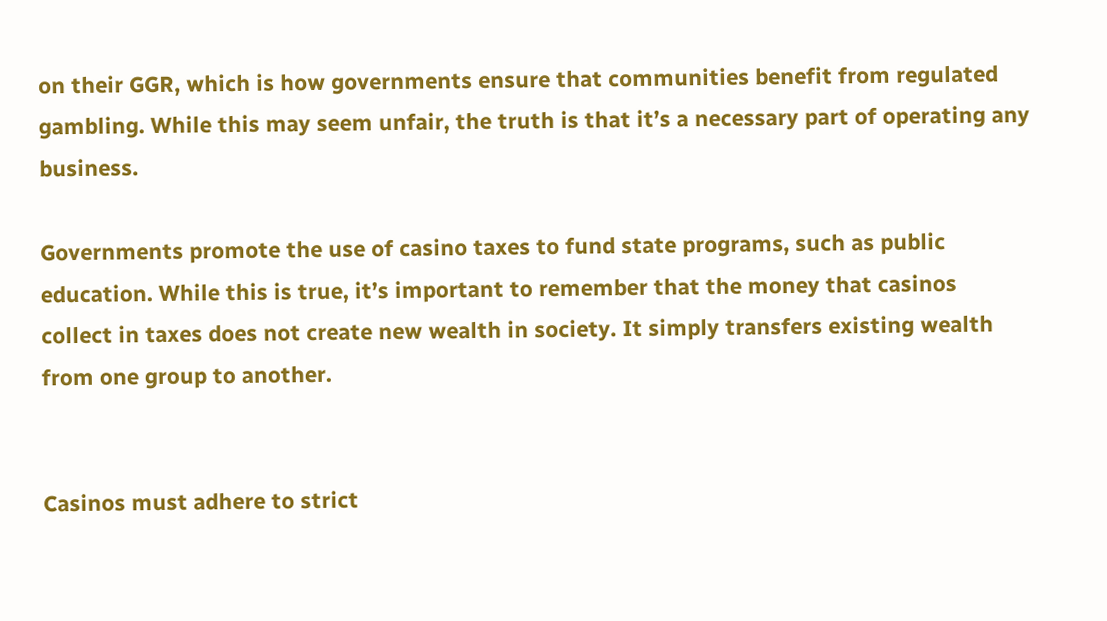on their GGR, which is how governments ensure that communities benefit from regulated gambling. While this may seem unfair, the truth is that it’s a necessary part of operating any business.

Governments promote the use of casino taxes to fund state programs, such as public education. While this is true, it’s important to remember that the money that casinos collect in taxes does not create new wealth in society. It simply transfers existing wealth from one group to another.


Casinos must adhere to strict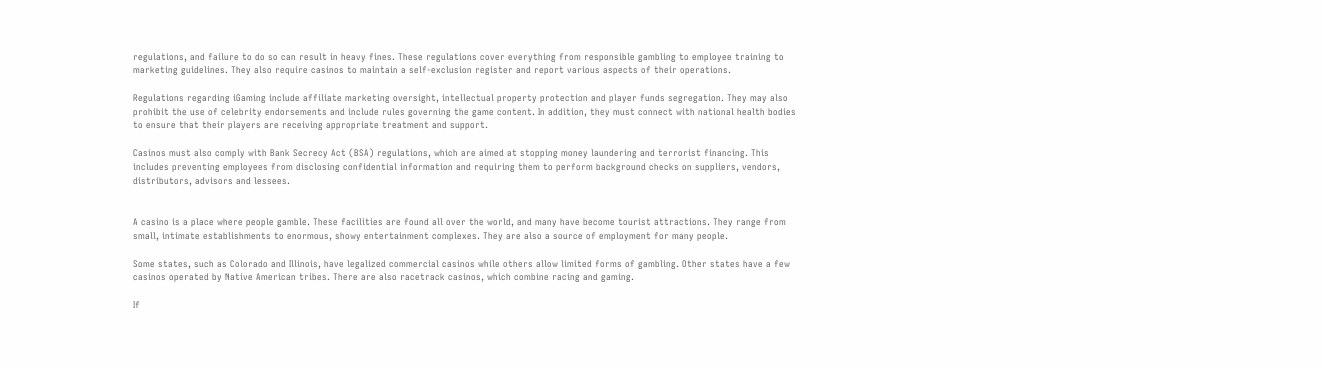regulations, and failure to do so can result in heavy fines. These regulations cover everything from responsible gambling to employee training to marketing guidelines. They also require casinos to maintain a self-exclusion register and report various aspects of their operations.

Regulations regarding iGaming include affiliate marketing oversight, intellectual property protection and player funds segregation. They may also prohibit the use of celebrity endorsements and include rules governing the game content. In addition, they must connect with national health bodies to ensure that their players are receiving appropriate treatment and support.

Casinos must also comply with Bank Secrecy Act (BSA) regulations, which are aimed at stopping money laundering and terrorist financing. This includes preventing employees from disclosing confidential information and requiring them to perform background checks on suppliers, vendors, distributors, advisors and lessees.


A casino is a place where people gamble. These facilities are found all over the world, and many have become tourist attractions. They range from small, intimate establishments to enormous, showy entertainment complexes. They are also a source of employment for many people.

Some states, such as Colorado and Illinois, have legalized commercial casinos while others allow limited forms of gambling. Other states have a few casinos operated by Native American tribes. There are also racetrack casinos, which combine racing and gaming.

If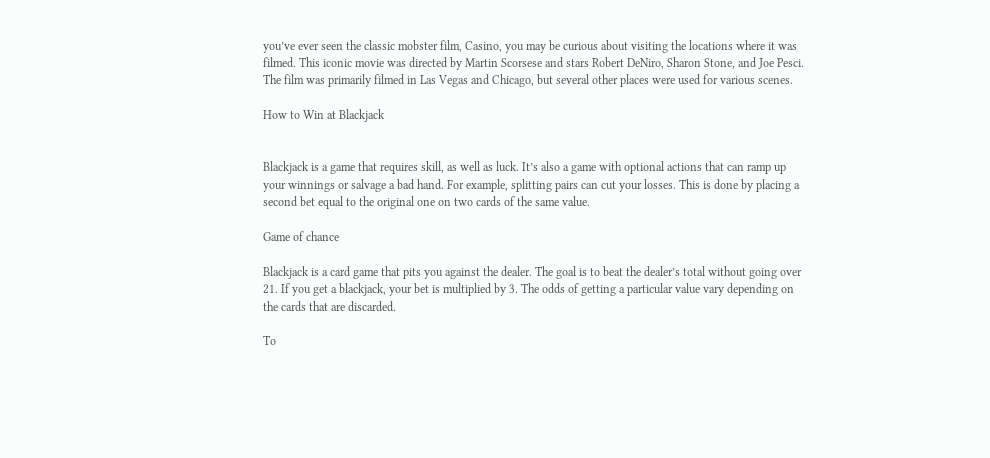you’ve ever seen the classic mobster film, Casino, you may be curious about visiting the locations where it was filmed. This iconic movie was directed by Martin Scorsese and stars Robert DeNiro, Sharon Stone, and Joe Pesci. The film was primarily filmed in Las Vegas and Chicago, but several other places were used for various scenes.

How to Win at Blackjack


Blackjack is a game that requires skill, as well as luck. It’s also a game with optional actions that can ramp up your winnings or salvage a bad hand. For example, splitting pairs can cut your losses. This is done by placing a second bet equal to the original one on two cards of the same value.

Game of chance

Blackjack is a card game that pits you against the dealer. The goal is to beat the dealer’s total without going over 21. If you get a blackjack, your bet is multiplied by 3. The odds of getting a particular value vary depending on the cards that are discarded.

To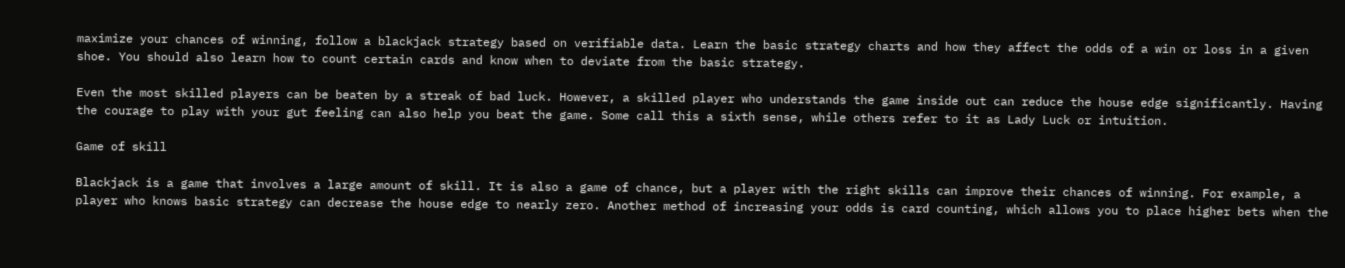maximize your chances of winning, follow a blackjack strategy based on verifiable data. Learn the basic strategy charts and how they affect the odds of a win or loss in a given shoe. You should also learn how to count certain cards and know when to deviate from the basic strategy.

Even the most skilled players can be beaten by a streak of bad luck. However, a skilled player who understands the game inside out can reduce the house edge significantly. Having the courage to play with your gut feeling can also help you beat the game. Some call this a sixth sense, while others refer to it as Lady Luck or intuition.

Game of skill

Blackjack is a game that involves a large amount of skill. It is also a game of chance, but a player with the right skills can improve their chances of winning. For example, a player who knows basic strategy can decrease the house edge to nearly zero. Another method of increasing your odds is card counting, which allows you to place higher bets when the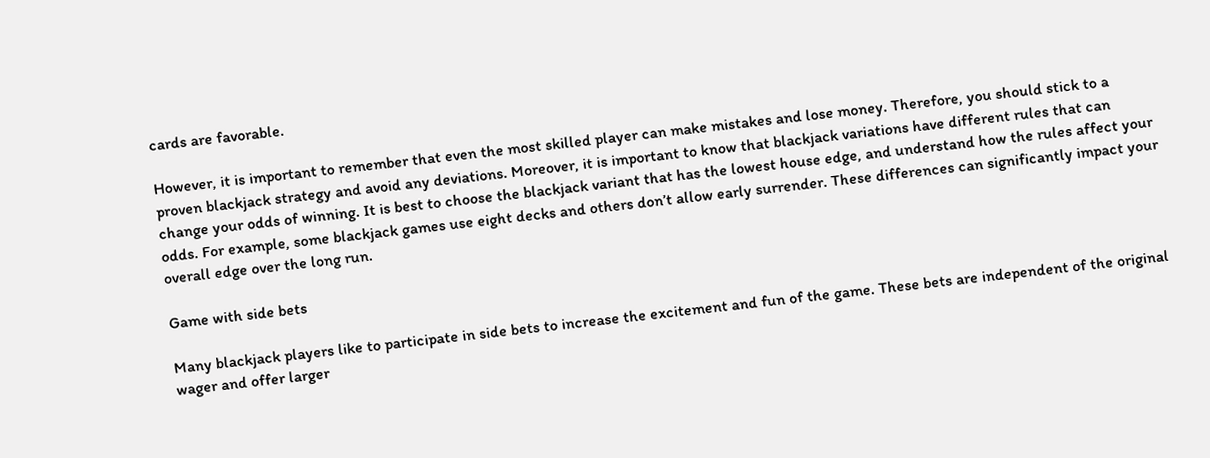cards are favorable.

However, it is important to remember that even the most skilled player can make mistakes and lose money. Therefore, you should stick to a proven blackjack strategy and avoid any deviations. Moreover, it is important to know that blackjack variations have different rules that can change your odds of winning. It is best to choose the blackjack variant that has the lowest house edge, and understand how the rules affect your odds. For example, some blackjack games use eight decks and others don’t allow early surrender. These differences can significantly impact your overall edge over the long run.

Game with side bets

Many blackjack players like to participate in side bets to increase the excitement and fun of the game. These bets are independent of the original wager and offer larger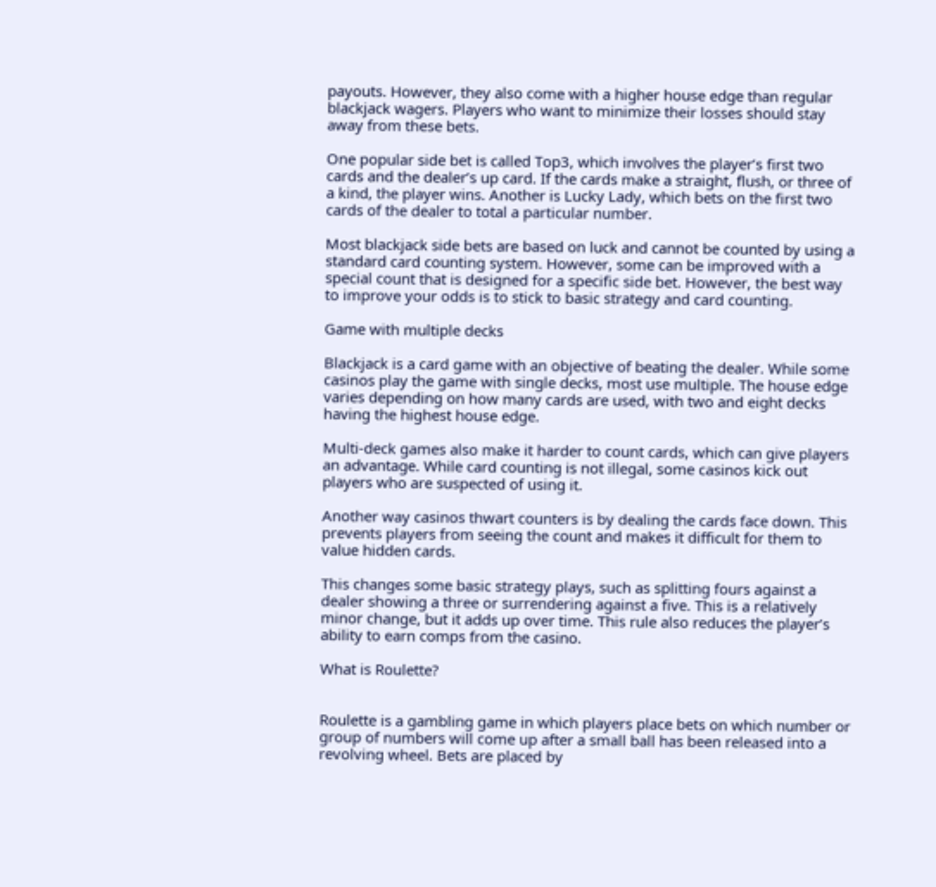payouts. However, they also come with a higher house edge than regular blackjack wagers. Players who want to minimize their losses should stay away from these bets.

One popular side bet is called Top3, which involves the player’s first two cards and the dealer’s up card. If the cards make a straight, flush, or three of a kind, the player wins. Another is Lucky Lady, which bets on the first two cards of the dealer to total a particular number.

Most blackjack side bets are based on luck and cannot be counted by using a standard card counting system. However, some can be improved with a special count that is designed for a specific side bet. However, the best way to improve your odds is to stick to basic strategy and card counting.

Game with multiple decks

Blackjack is a card game with an objective of beating the dealer. While some casinos play the game with single decks, most use multiple. The house edge varies depending on how many cards are used, with two and eight decks having the highest house edge.

Multi-deck games also make it harder to count cards, which can give players an advantage. While card counting is not illegal, some casinos kick out players who are suspected of using it.

Another way casinos thwart counters is by dealing the cards face down. This prevents players from seeing the count and makes it difficult for them to value hidden cards.

This changes some basic strategy plays, such as splitting fours against a dealer showing a three or surrendering against a five. This is a relatively minor change, but it adds up over time. This rule also reduces the player’s ability to earn comps from the casino.

What is Roulette?


Roulette is a gambling game in which players place bets on which number or group of numbers will come up after a small ball has been released into a revolving wheel. Bets are placed by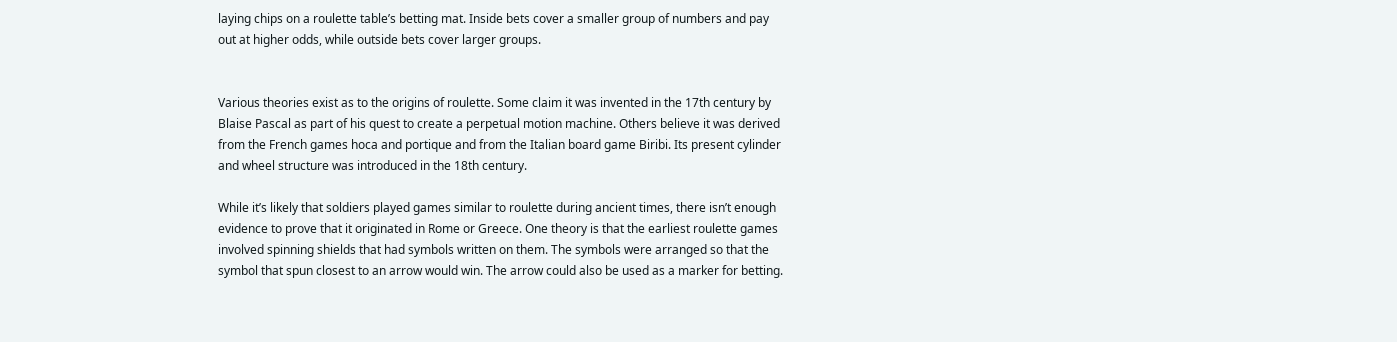laying chips on a roulette table’s betting mat. Inside bets cover a smaller group of numbers and pay out at higher odds, while outside bets cover larger groups.


Various theories exist as to the origins of roulette. Some claim it was invented in the 17th century by Blaise Pascal as part of his quest to create a perpetual motion machine. Others believe it was derived from the French games hoca and portique and from the Italian board game Biribi. Its present cylinder and wheel structure was introduced in the 18th century.

While it’s likely that soldiers played games similar to roulette during ancient times, there isn’t enough evidence to prove that it originated in Rome or Greece. One theory is that the earliest roulette games involved spinning shields that had symbols written on them. The symbols were arranged so that the symbol that spun closest to an arrow would win. The arrow could also be used as a marker for betting.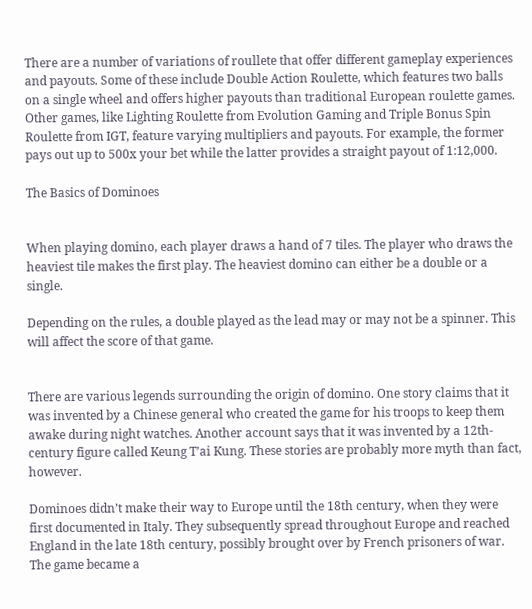There are a number of variations of roullete that offer different gameplay experiences and payouts. Some of these include Double Action Roulette, which features two balls on a single wheel and offers higher payouts than traditional European roulette games. Other games, like Lighting Roulette from Evolution Gaming and Triple Bonus Spin Roulette from IGT, feature varying multipliers and payouts. For example, the former pays out up to 500x your bet while the latter provides a straight payout of 1:12,000.

The Basics of Dominoes


When playing domino, each player draws a hand of 7 tiles. The player who draws the heaviest tile makes the first play. The heaviest domino can either be a double or a single.

Depending on the rules, a double played as the lead may or may not be a spinner. This will affect the score of that game.


There are various legends surrounding the origin of domino. One story claims that it was invented by a Chinese general who created the game for his troops to keep them awake during night watches. Another account says that it was invented by a 12th-century figure called Keung T’ai Kung. These stories are probably more myth than fact, however.

Dominoes didn’t make their way to Europe until the 18th century, when they were first documented in Italy. They subsequently spread throughout Europe and reached England in the late 18th century, possibly brought over by French prisoners of war. The game became a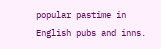popular pastime in English pubs and inns.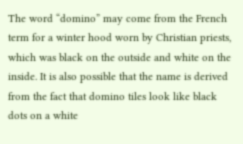The word “domino” may come from the French term for a winter hood worn by Christian priests, which was black on the outside and white on the inside. It is also possible that the name is derived from the fact that domino tiles look like black dots on a white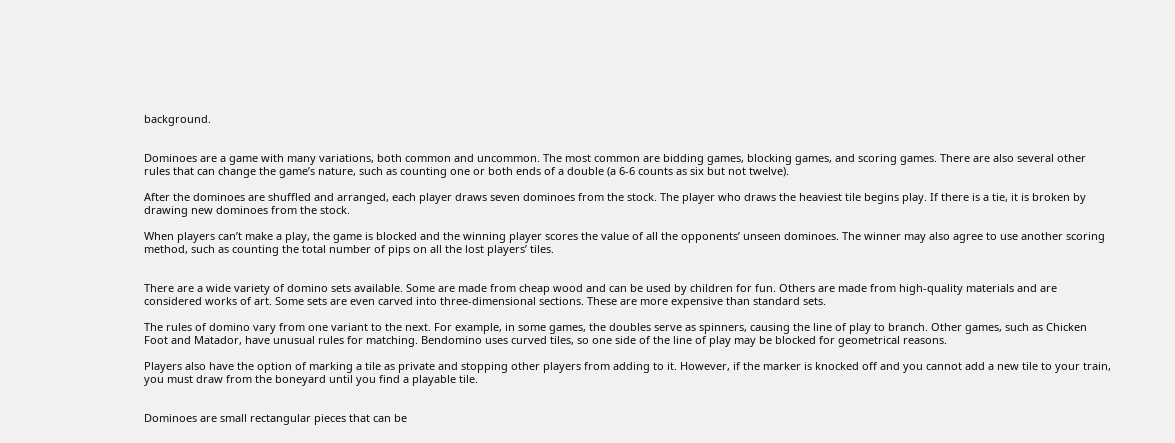background.


Dominoes are a game with many variations, both common and uncommon. The most common are bidding games, blocking games, and scoring games. There are also several other rules that can change the game’s nature, such as counting one or both ends of a double (a 6-6 counts as six but not twelve).

After the dominoes are shuffled and arranged, each player draws seven dominoes from the stock. The player who draws the heaviest tile begins play. If there is a tie, it is broken by drawing new dominoes from the stock.

When players can’t make a play, the game is blocked and the winning player scores the value of all the opponents’ unseen dominoes. The winner may also agree to use another scoring method, such as counting the total number of pips on all the lost players’ tiles.


There are a wide variety of domino sets available. Some are made from cheap wood and can be used by children for fun. Others are made from high-quality materials and are considered works of art. Some sets are even carved into three-dimensional sections. These are more expensive than standard sets.

The rules of domino vary from one variant to the next. For example, in some games, the doubles serve as spinners, causing the line of play to branch. Other games, such as Chicken Foot and Matador, have unusual rules for matching. Bendomino uses curved tiles, so one side of the line of play may be blocked for geometrical reasons.

Players also have the option of marking a tile as private and stopping other players from adding to it. However, if the marker is knocked off and you cannot add a new tile to your train, you must draw from the boneyard until you find a playable tile.


Dominoes are small rectangular pieces that can be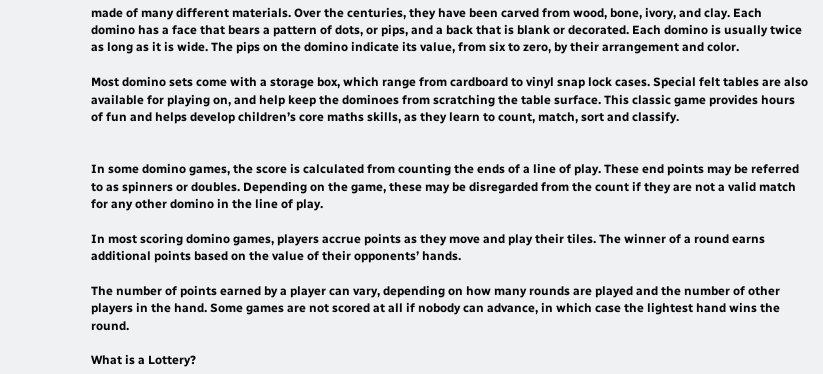made of many different materials. Over the centuries, they have been carved from wood, bone, ivory, and clay. Each domino has a face that bears a pattern of dots, or pips, and a back that is blank or decorated. Each domino is usually twice as long as it is wide. The pips on the domino indicate its value, from six to zero, by their arrangement and color.

Most domino sets come with a storage box, which range from cardboard to vinyl snap lock cases. Special felt tables are also available for playing on, and help keep the dominoes from scratching the table surface. This classic game provides hours of fun and helps develop children’s core maths skills, as they learn to count, match, sort and classify.


In some domino games, the score is calculated from counting the ends of a line of play. These end points may be referred to as spinners or doubles. Depending on the game, these may be disregarded from the count if they are not a valid match for any other domino in the line of play.

In most scoring domino games, players accrue points as they move and play their tiles. The winner of a round earns additional points based on the value of their opponents’ hands.

The number of points earned by a player can vary, depending on how many rounds are played and the number of other players in the hand. Some games are not scored at all if nobody can advance, in which case the lightest hand wins the round.

What is a Lottery?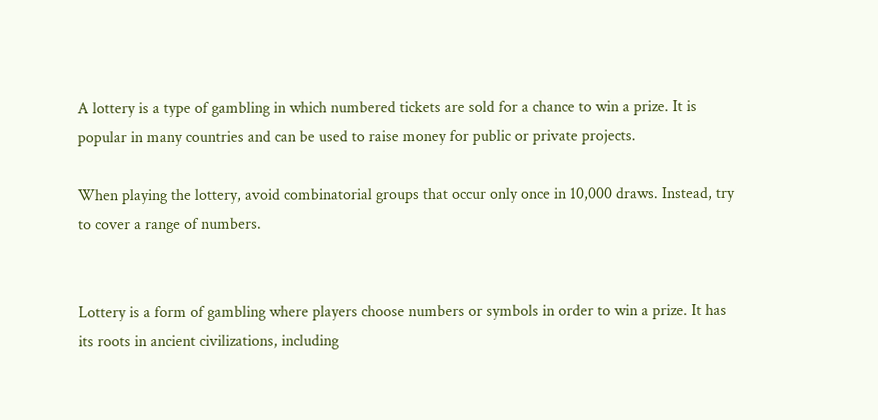A lottery is a type of gambling in which numbered tickets are sold for a chance to win a prize. It is popular in many countries and can be used to raise money for public or private projects.

When playing the lottery, avoid combinatorial groups that occur only once in 10,000 draws. Instead, try to cover a range of numbers.


Lottery is a form of gambling where players choose numbers or symbols in order to win a prize. It has its roots in ancient civilizations, including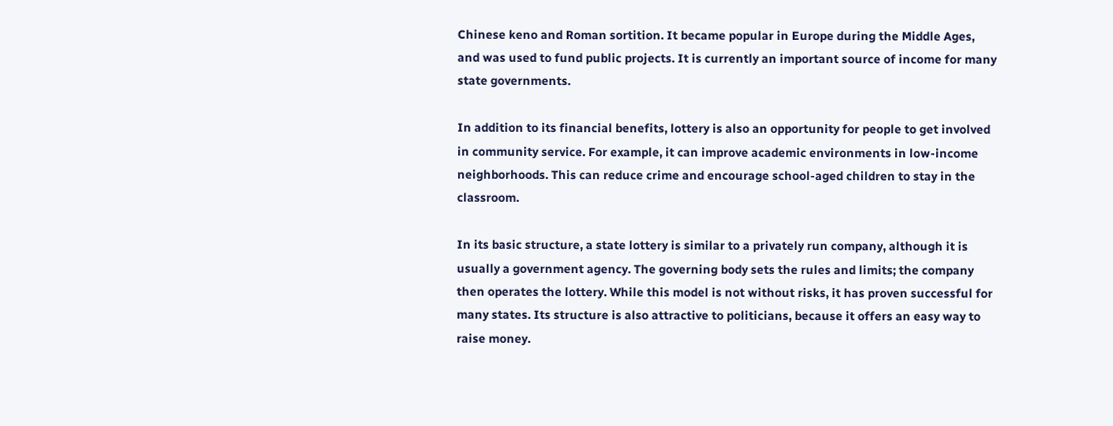Chinese keno and Roman sortition. It became popular in Europe during the Middle Ages, and was used to fund public projects. It is currently an important source of income for many state governments.

In addition to its financial benefits, lottery is also an opportunity for people to get involved in community service. For example, it can improve academic environments in low-income neighborhoods. This can reduce crime and encourage school-aged children to stay in the classroom.

In its basic structure, a state lottery is similar to a privately run company, although it is usually a government agency. The governing body sets the rules and limits; the company then operates the lottery. While this model is not without risks, it has proven successful for many states. Its structure is also attractive to politicians, because it offers an easy way to raise money.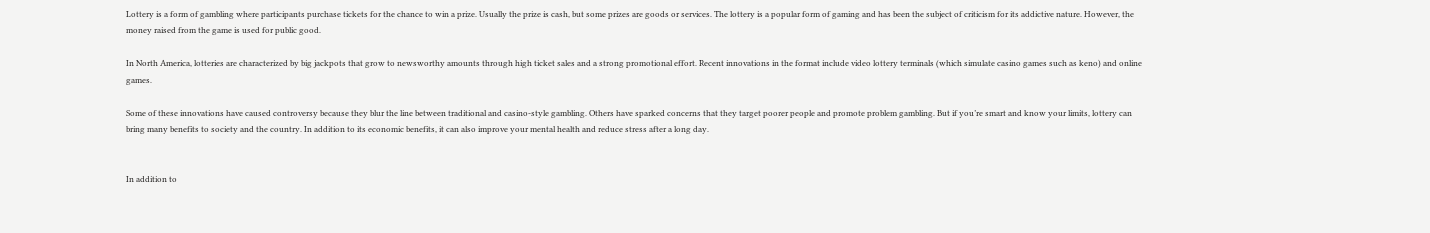Lottery is a form of gambling where participants purchase tickets for the chance to win a prize. Usually the prize is cash, but some prizes are goods or services. The lottery is a popular form of gaming and has been the subject of criticism for its addictive nature. However, the money raised from the game is used for public good.

In North America, lotteries are characterized by big jackpots that grow to newsworthy amounts through high ticket sales and a strong promotional effort. Recent innovations in the format include video lottery terminals (which simulate casino games such as keno) and online games.

Some of these innovations have caused controversy because they blur the line between traditional and casino-style gambling. Others have sparked concerns that they target poorer people and promote problem gambling. But if you’re smart and know your limits, lottery can bring many benefits to society and the country. In addition to its economic benefits, it can also improve your mental health and reduce stress after a long day.


In addition to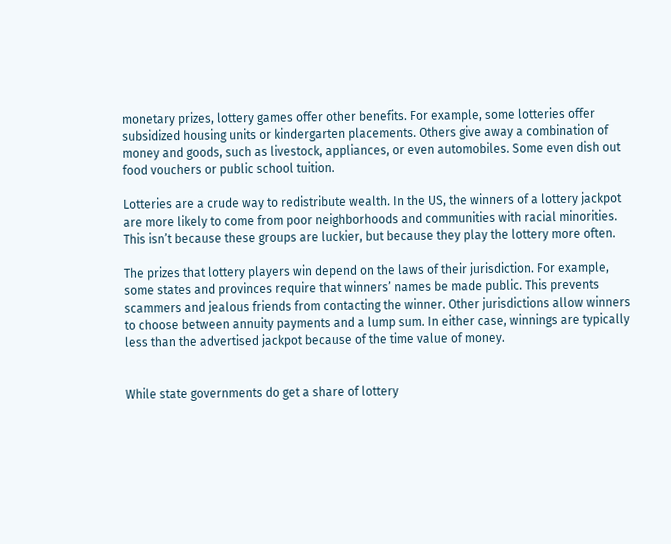monetary prizes, lottery games offer other benefits. For example, some lotteries offer subsidized housing units or kindergarten placements. Others give away a combination of money and goods, such as livestock, appliances, or even automobiles. Some even dish out food vouchers or public school tuition.

Lotteries are a crude way to redistribute wealth. In the US, the winners of a lottery jackpot are more likely to come from poor neighborhoods and communities with racial minorities. This isn’t because these groups are luckier, but because they play the lottery more often.

The prizes that lottery players win depend on the laws of their jurisdiction. For example, some states and provinces require that winners’ names be made public. This prevents scammers and jealous friends from contacting the winner. Other jurisdictions allow winners to choose between annuity payments and a lump sum. In either case, winnings are typically less than the advertised jackpot because of the time value of money.


While state governments do get a share of lottery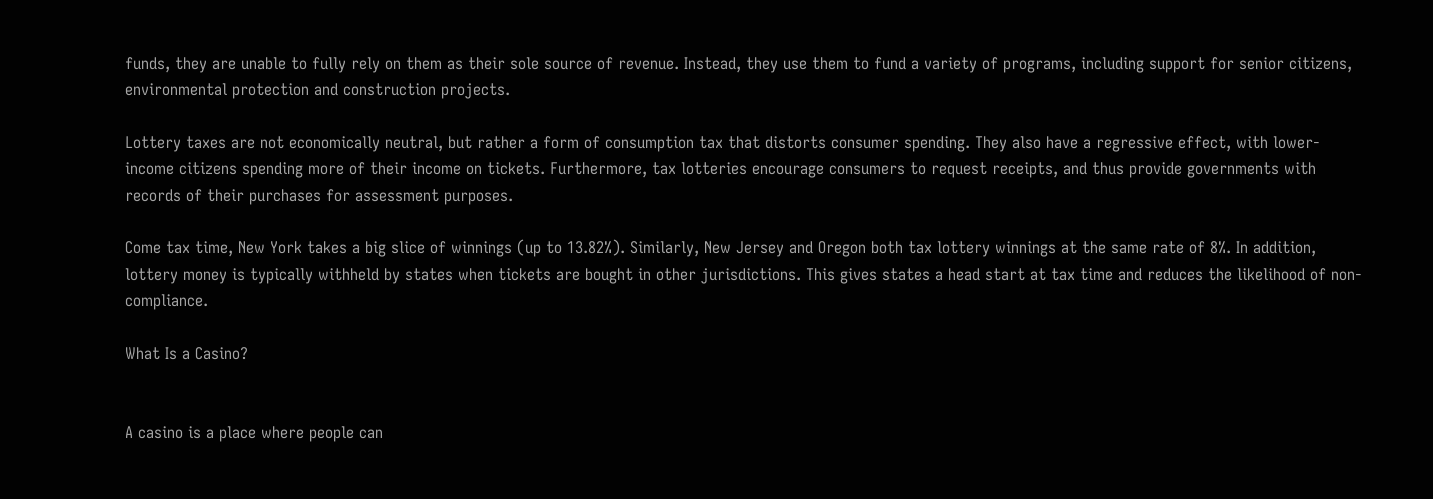funds, they are unable to fully rely on them as their sole source of revenue. Instead, they use them to fund a variety of programs, including support for senior citizens, environmental protection and construction projects.

Lottery taxes are not economically neutral, but rather a form of consumption tax that distorts consumer spending. They also have a regressive effect, with lower-income citizens spending more of their income on tickets. Furthermore, tax lotteries encourage consumers to request receipts, and thus provide governments with records of their purchases for assessment purposes.

Come tax time, New York takes a big slice of winnings (up to 13.82%). Similarly, New Jersey and Oregon both tax lottery winnings at the same rate of 8%. In addition, lottery money is typically withheld by states when tickets are bought in other jurisdictions. This gives states a head start at tax time and reduces the likelihood of non-compliance.

What Is a Casino?


A casino is a place where people can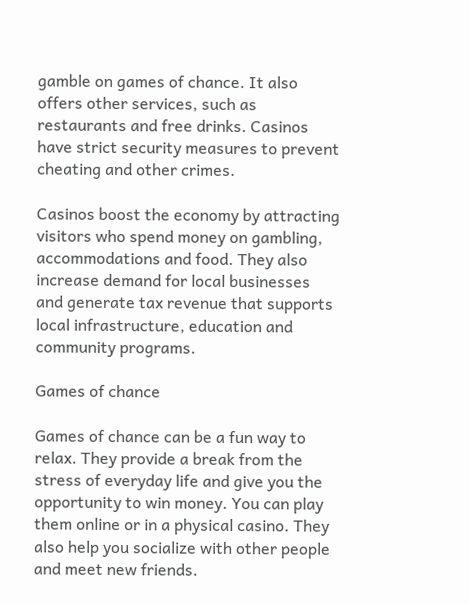gamble on games of chance. It also offers other services, such as restaurants and free drinks. Casinos have strict security measures to prevent cheating and other crimes.

Casinos boost the economy by attracting visitors who spend money on gambling, accommodations and food. They also increase demand for local businesses and generate tax revenue that supports local infrastructure, education and community programs.

Games of chance

Games of chance can be a fun way to relax. They provide a break from the stress of everyday life and give you the opportunity to win money. You can play them online or in a physical casino. They also help you socialize with other people and meet new friends.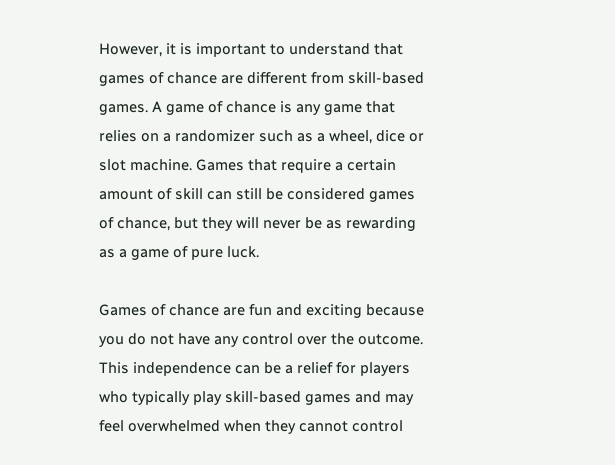However, it is important to understand that games of chance are different from skill-based games. A game of chance is any game that relies on a randomizer such as a wheel, dice or slot machine. Games that require a certain amount of skill can still be considered games of chance, but they will never be as rewarding as a game of pure luck.

Games of chance are fun and exciting because you do not have any control over the outcome. This independence can be a relief for players who typically play skill-based games and may feel overwhelmed when they cannot control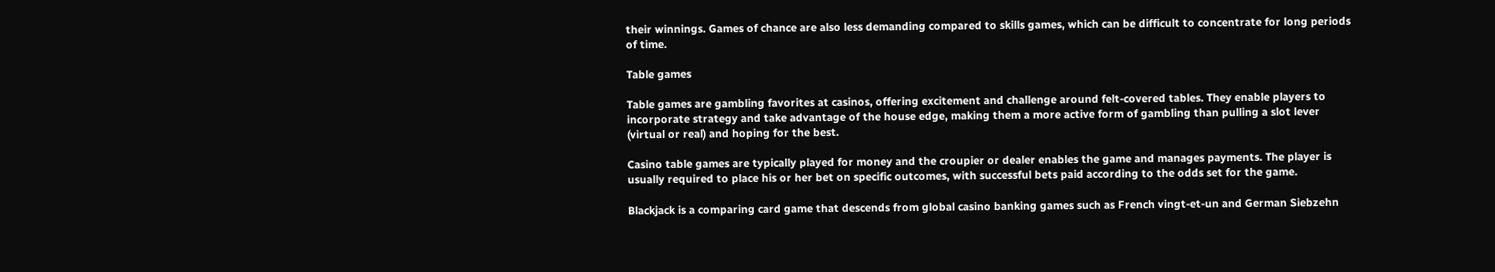their winnings. Games of chance are also less demanding compared to skills games, which can be difficult to concentrate for long periods of time.

Table games

Table games are gambling favorites at casinos, offering excitement and challenge around felt-covered tables. They enable players to incorporate strategy and take advantage of the house edge, making them a more active form of gambling than pulling a slot lever (virtual or real) and hoping for the best.

Casino table games are typically played for money and the croupier or dealer enables the game and manages payments. The player is usually required to place his or her bet on specific outcomes, with successful bets paid according to the odds set for the game.

Blackjack is a comparing card game that descends from global casino banking games such as French vingt-et-un and German Siebzehn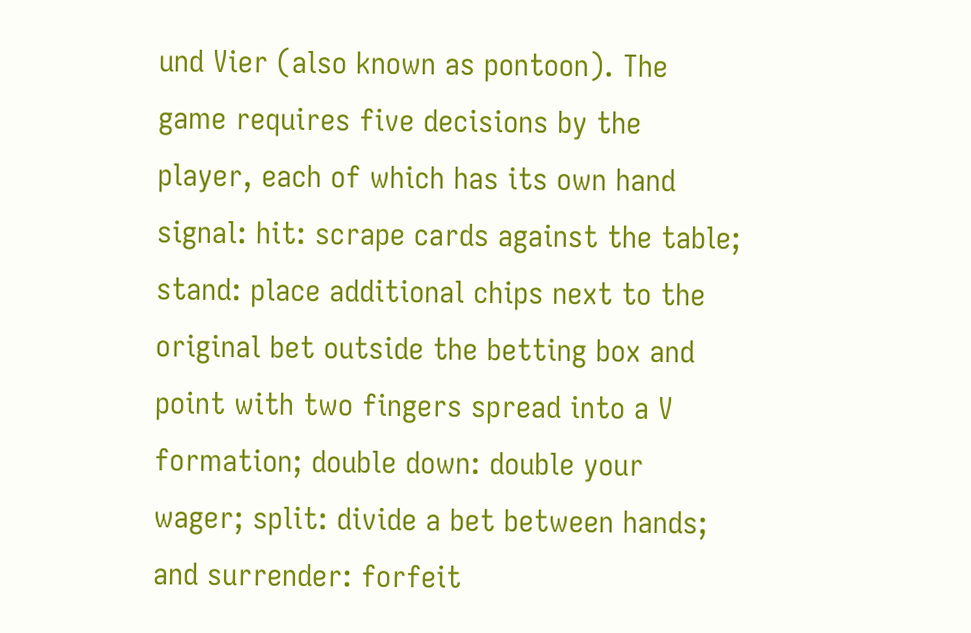und Vier (also known as pontoon). The game requires five decisions by the player, each of which has its own hand signal: hit: scrape cards against the table; stand: place additional chips next to the original bet outside the betting box and point with two fingers spread into a V formation; double down: double your wager; split: divide a bet between hands; and surrender: forfeit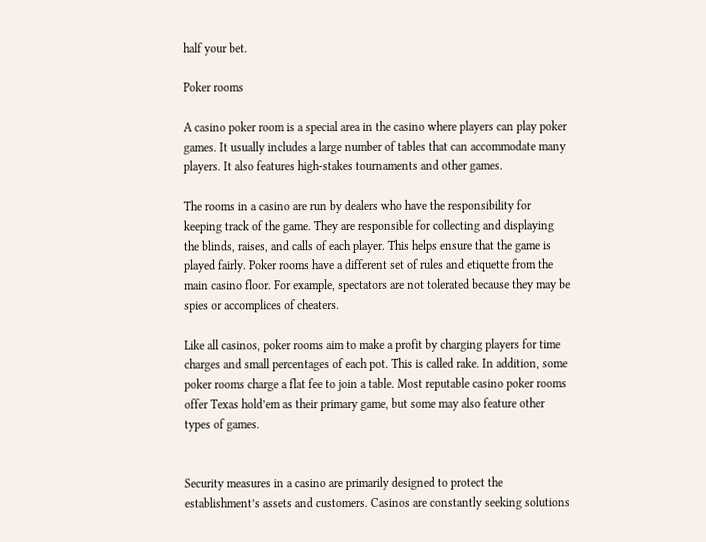half your bet.

Poker rooms

A casino poker room is a special area in the casino where players can play poker games. It usually includes a large number of tables that can accommodate many players. It also features high-stakes tournaments and other games.

The rooms in a casino are run by dealers who have the responsibility for keeping track of the game. They are responsible for collecting and displaying the blinds, raises, and calls of each player. This helps ensure that the game is played fairly. Poker rooms have a different set of rules and etiquette from the main casino floor. For example, spectators are not tolerated because they may be spies or accomplices of cheaters.

Like all casinos, poker rooms aim to make a profit by charging players for time charges and small percentages of each pot. This is called rake. In addition, some poker rooms charge a flat fee to join a table. Most reputable casino poker rooms offer Texas hold’em as their primary game, but some may also feature other types of games.


Security measures in a casino are primarily designed to protect the establishment’s assets and customers. Casinos are constantly seeking solutions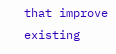that improve existing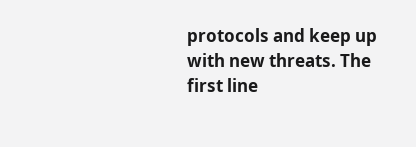protocols and keep up with new threats. The first line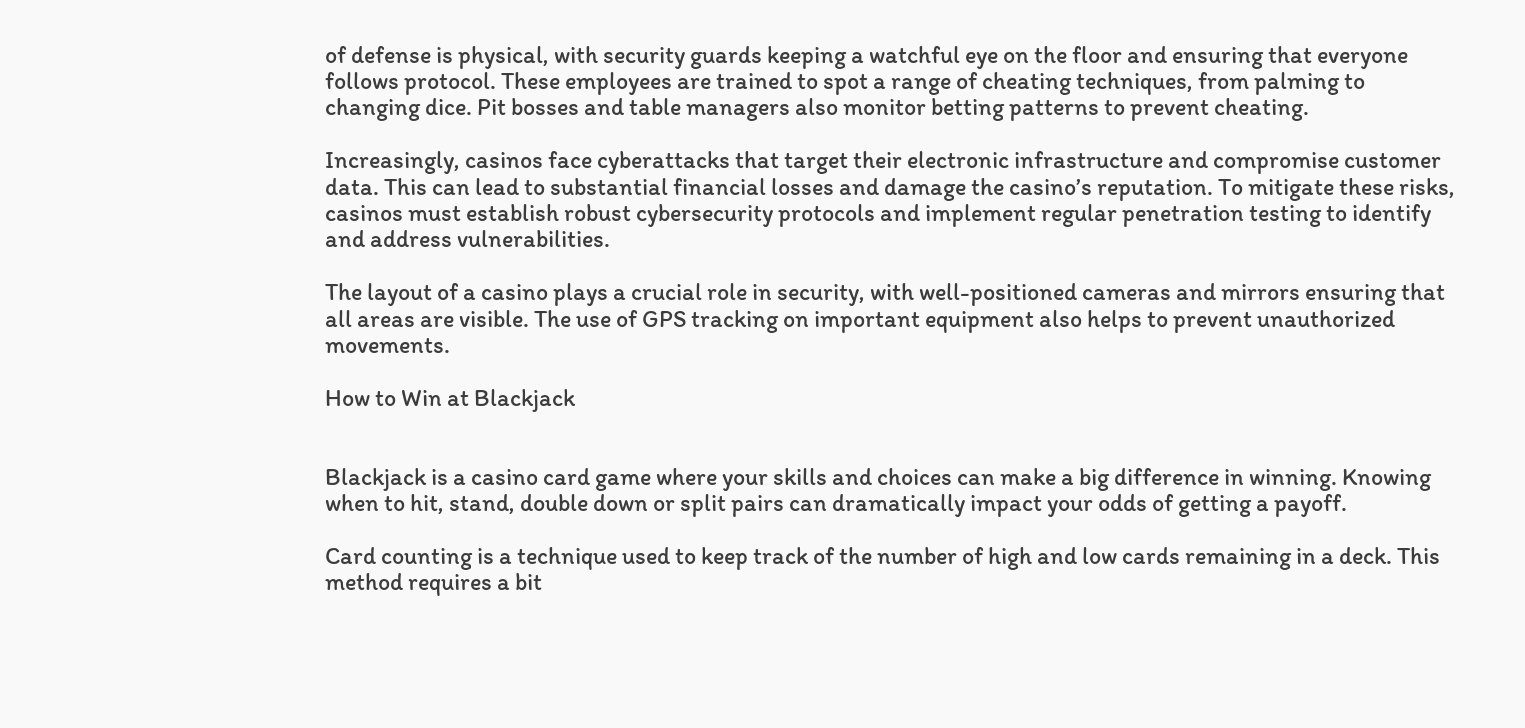of defense is physical, with security guards keeping a watchful eye on the floor and ensuring that everyone follows protocol. These employees are trained to spot a range of cheating techniques, from palming to changing dice. Pit bosses and table managers also monitor betting patterns to prevent cheating.

Increasingly, casinos face cyberattacks that target their electronic infrastructure and compromise customer data. This can lead to substantial financial losses and damage the casino’s reputation. To mitigate these risks, casinos must establish robust cybersecurity protocols and implement regular penetration testing to identify and address vulnerabilities.

The layout of a casino plays a crucial role in security, with well-positioned cameras and mirrors ensuring that all areas are visible. The use of GPS tracking on important equipment also helps to prevent unauthorized movements.

How to Win at Blackjack


Blackjack is a casino card game where your skills and choices can make a big difference in winning. Knowing when to hit, stand, double down or split pairs can dramatically impact your odds of getting a payoff.

Card counting is a technique used to keep track of the number of high and low cards remaining in a deck. This method requires a bit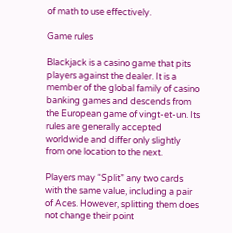of math to use effectively.

Game rules

Blackjack is a casino game that pits players against the dealer. It is a member of the global family of casino banking games and descends from the European game of vingt-et-un. Its rules are generally accepted worldwide and differ only slightly from one location to the next.

Players may “Split” any two cards with the same value, including a pair of Aces. However, splitting them does not change their point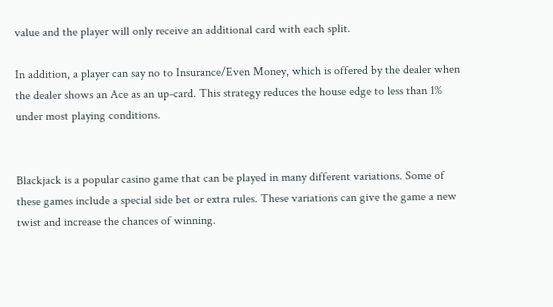value and the player will only receive an additional card with each split.

In addition, a player can say no to Insurance/Even Money, which is offered by the dealer when the dealer shows an Ace as an up-card. This strategy reduces the house edge to less than 1% under most playing conditions.


Blackjack is a popular casino game that can be played in many different variations. Some of these games include a special side bet or extra rules. These variations can give the game a new twist and increase the chances of winning.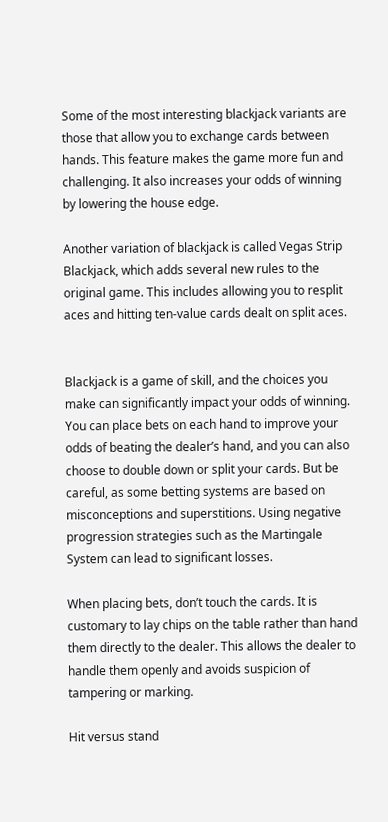Some of the most interesting blackjack variants are those that allow you to exchange cards between hands. This feature makes the game more fun and challenging. It also increases your odds of winning by lowering the house edge.

Another variation of blackjack is called Vegas Strip Blackjack, which adds several new rules to the original game. This includes allowing you to resplit aces and hitting ten-value cards dealt on split aces.


Blackjack is a game of skill, and the choices you make can significantly impact your odds of winning. You can place bets on each hand to improve your odds of beating the dealer’s hand, and you can also choose to double down or split your cards. But be careful, as some betting systems are based on misconceptions and superstitions. Using negative progression strategies such as the Martingale System can lead to significant losses.

When placing bets, don’t touch the cards. It is customary to lay chips on the table rather than hand them directly to the dealer. This allows the dealer to handle them openly and avoids suspicion of tampering or marking.

Hit versus stand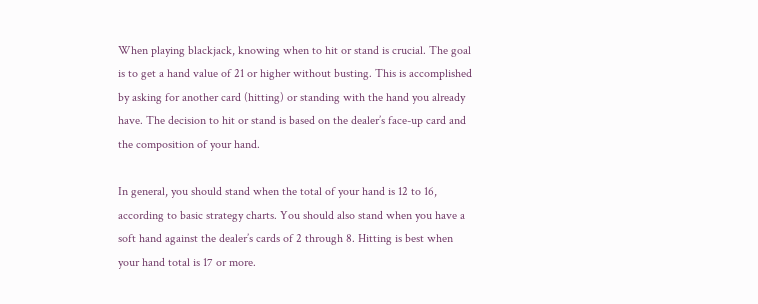When playing blackjack, knowing when to hit or stand is crucial. The goal is to get a hand value of 21 or higher without busting. This is accomplished by asking for another card (hitting) or standing with the hand you already have. The decision to hit or stand is based on the dealer’s face-up card and the composition of your hand.

In general, you should stand when the total of your hand is 12 to 16, according to basic strategy charts. You should also stand when you have a soft hand against the dealer’s cards of 2 through 8. Hitting is best when your hand total is 17 or more.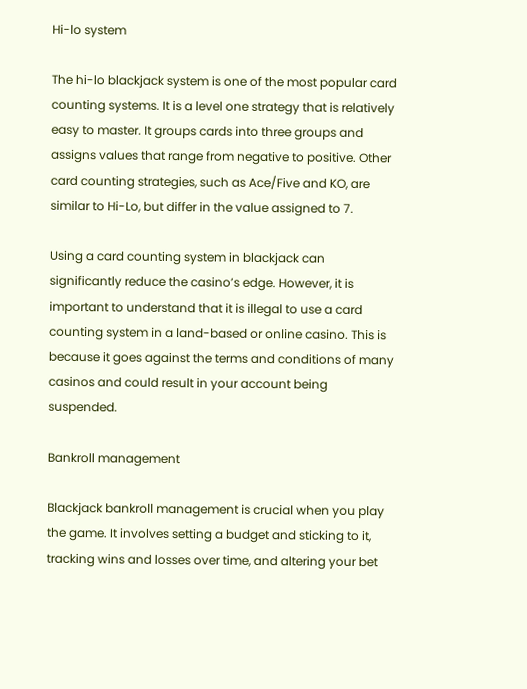Hi-lo system

The hi-lo blackjack system is one of the most popular card counting systems. It is a level one strategy that is relatively easy to master. It groups cards into three groups and assigns values that range from negative to positive. Other card counting strategies, such as Ace/Five and KO, are similar to Hi-Lo, but differ in the value assigned to 7.

Using a card counting system in blackjack can significantly reduce the casino’s edge. However, it is important to understand that it is illegal to use a card counting system in a land-based or online casino. This is because it goes against the terms and conditions of many casinos and could result in your account being suspended.

Bankroll management

Blackjack bankroll management is crucial when you play the game. It involves setting a budget and sticking to it, tracking wins and losses over time, and altering your bet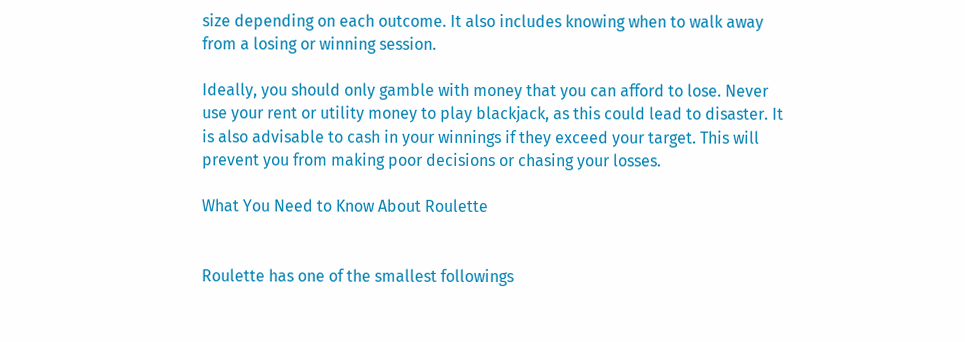size depending on each outcome. It also includes knowing when to walk away from a losing or winning session.

Ideally, you should only gamble with money that you can afford to lose. Never use your rent or utility money to play blackjack, as this could lead to disaster. It is also advisable to cash in your winnings if they exceed your target. This will prevent you from making poor decisions or chasing your losses.

What You Need to Know About Roulette


Roulette has one of the smallest followings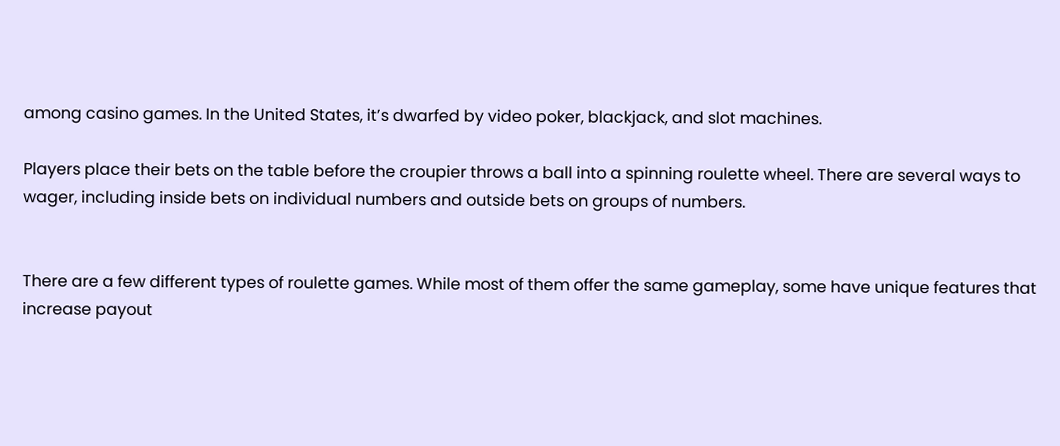among casino games. In the United States, it’s dwarfed by video poker, blackjack, and slot machines.

Players place their bets on the table before the croupier throws a ball into a spinning roulette wheel. There are several ways to wager, including inside bets on individual numbers and outside bets on groups of numbers.


There are a few different types of roulette games. While most of them offer the same gameplay, some have unique features that increase payout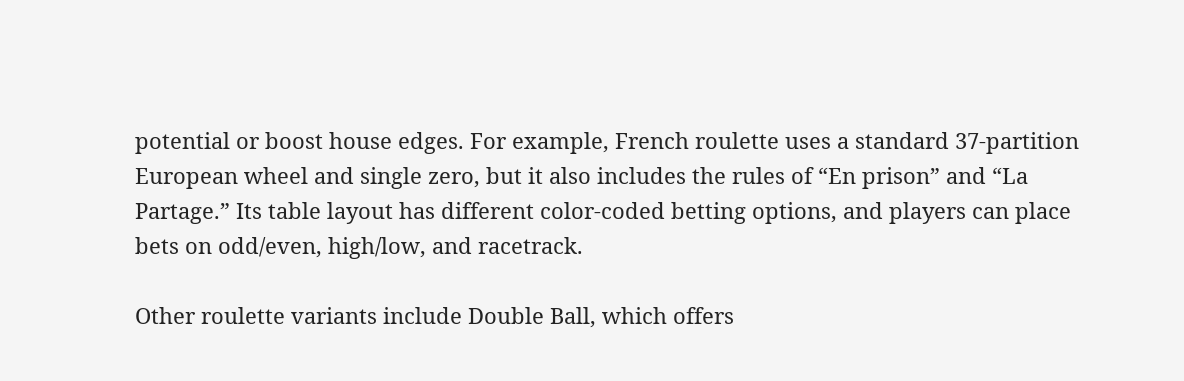potential or boost house edges. For example, French roulette uses a standard 37-partition European wheel and single zero, but it also includes the rules of “En prison” and “La Partage.” Its table layout has different color-coded betting options, and players can place bets on odd/even, high/low, and racetrack.

Other roulette variants include Double Ball, which offers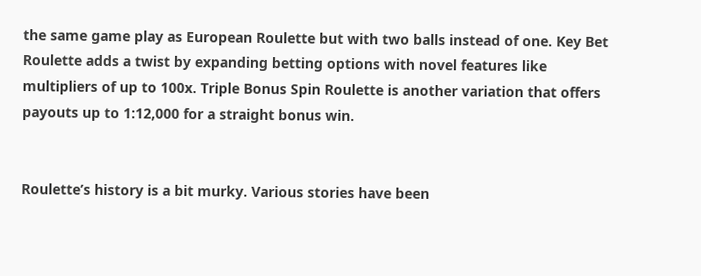the same game play as European Roulette but with two balls instead of one. Key Bet Roulette adds a twist by expanding betting options with novel features like multipliers of up to 100x. Triple Bonus Spin Roulette is another variation that offers payouts up to 1:12,000 for a straight bonus win.


Roulette’s history is a bit murky. Various stories have been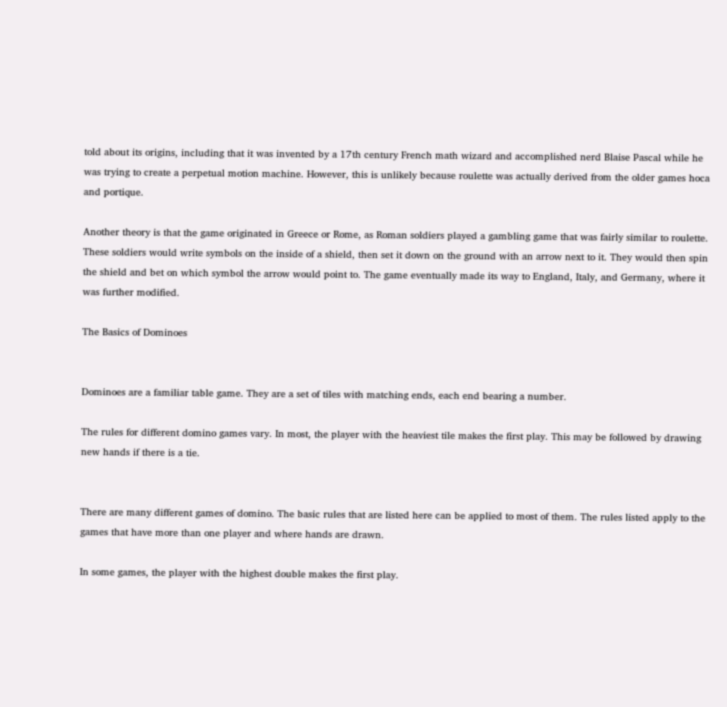told about its origins, including that it was invented by a 17th century French math wizard and accomplished nerd Blaise Pascal while he was trying to create a perpetual motion machine. However, this is unlikely because roulette was actually derived from the older games hoca and portique.

Another theory is that the game originated in Greece or Rome, as Roman soldiers played a gambling game that was fairly similar to roulette. These soldiers would write symbols on the inside of a shield, then set it down on the ground with an arrow next to it. They would then spin the shield and bet on which symbol the arrow would point to. The game eventually made its way to England, Italy, and Germany, where it was further modified.

The Basics of Dominoes


Dominoes are a familiar table game. They are a set of tiles with matching ends, each end bearing a number.

The rules for different domino games vary. In most, the player with the heaviest tile makes the first play. This may be followed by drawing new hands if there is a tie.


There are many different games of domino. The basic rules that are listed here can be applied to most of them. The rules listed apply to the games that have more than one player and where hands are drawn.

In some games, the player with the highest double makes the first play.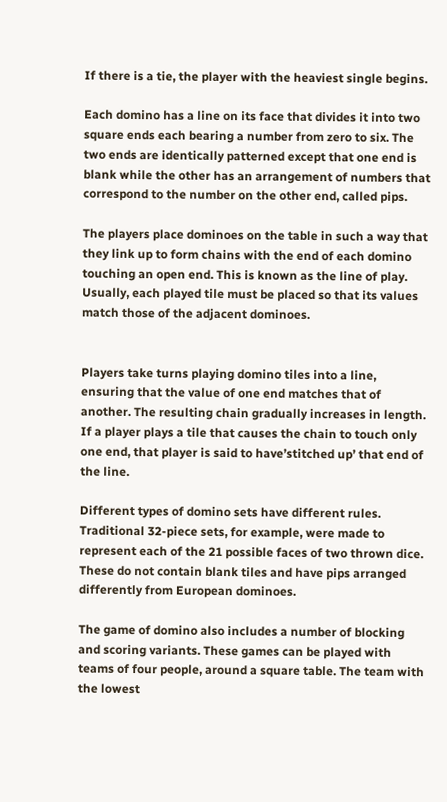If there is a tie, the player with the heaviest single begins.

Each domino has a line on its face that divides it into two square ends each bearing a number from zero to six. The two ends are identically patterned except that one end is blank while the other has an arrangement of numbers that correspond to the number on the other end, called pips.

The players place dominoes on the table in such a way that they link up to form chains with the end of each domino touching an open end. This is known as the line of play. Usually, each played tile must be placed so that its values match those of the adjacent dominoes.


Players take turns playing domino tiles into a line, ensuring that the value of one end matches that of another. The resulting chain gradually increases in length. If a player plays a tile that causes the chain to touch only one end, that player is said to have’stitched up’ that end of the line.

Different types of domino sets have different rules. Traditional 32-piece sets, for example, were made to represent each of the 21 possible faces of two thrown dice. These do not contain blank tiles and have pips arranged differently from European dominoes.

The game of domino also includes a number of blocking and scoring variants. These games can be played with teams of four people, around a square table. The team with the lowest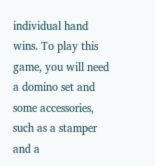individual hand wins. To play this game, you will need a domino set and some accessories, such as a stamper and a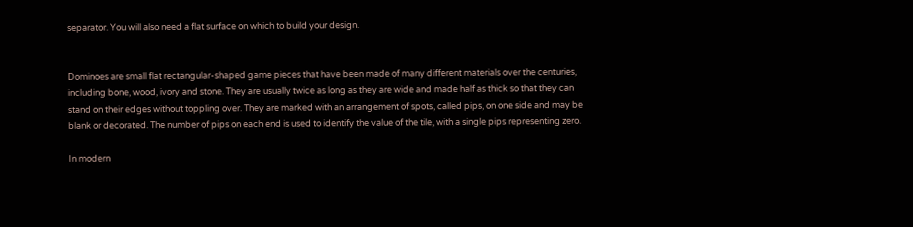separator. You will also need a flat surface on which to build your design.


Dominoes are small flat rectangular-shaped game pieces that have been made of many different materials over the centuries, including bone, wood, ivory and stone. They are usually twice as long as they are wide and made half as thick so that they can stand on their edges without toppling over. They are marked with an arrangement of spots, called pips, on one side and may be blank or decorated. The number of pips on each end is used to identify the value of the tile, with a single pips representing zero.

In modern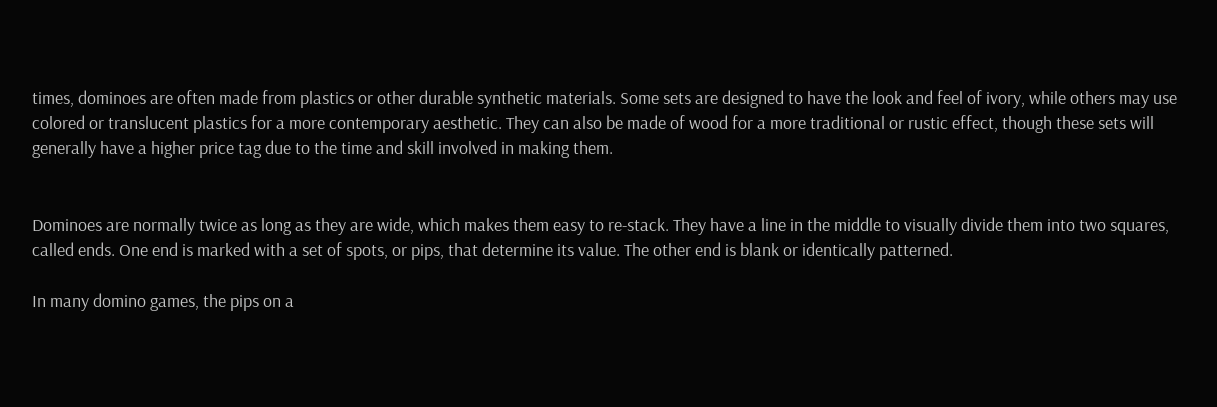times, dominoes are often made from plastics or other durable synthetic materials. Some sets are designed to have the look and feel of ivory, while others may use colored or translucent plastics for a more contemporary aesthetic. They can also be made of wood for a more traditional or rustic effect, though these sets will generally have a higher price tag due to the time and skill involved in making them.


Dominoes are normally twice as long as they are wide, which makes them easy to re-stack. They have a line in the middle to visually divide them into two squares, called ends. One end is marked with a set of spots, or pips, that determine its value. The other end is blank or identically patterned.

In many domino games, the pips on a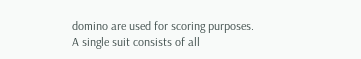domino are used for scoring purposes. A single suit consists of all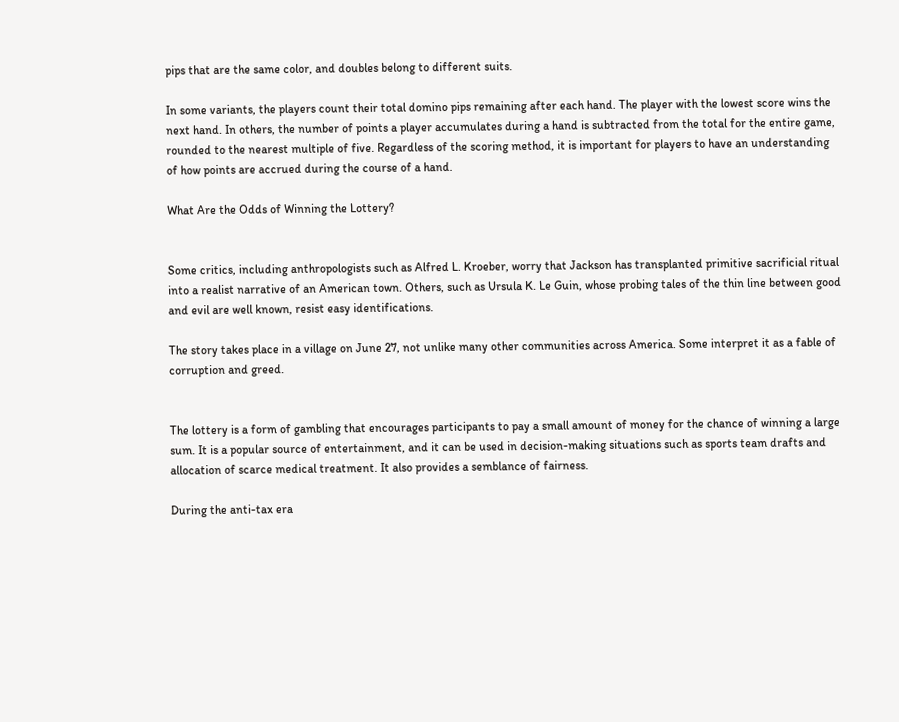pips that are the same color, and doubles belong to different suits.

In some variants, the players count their total domino pips remaining after each hand. The player with the lowest score wins the next hand. In others, the number of points a player accumulates during a hand is subtracted from the total for the entire game, rounded to the nearest multiple of five. Regardless of the scoring method, it is important for players to have an understanding of how points are accrued during the course of a hand.

What Are the Odds of Winning the Lottery?


Some critics, including anthropologists such as Alfred L. Kroeber, worry that Jackson has transplanted primitive sacrificial ritual into a realist narrative of an American town. Others, such as Ursula K. Le Guin, whose probing tales of the thin line between good and evil are well known, resist easy identifications.

The story takes place in a village on June 27, not unlike many other communities across America. Some interpret it as a fable of corruption and greed.


The lottery is a form of gambling that encourages participants to pay a small amount of money for the chance of winning a large sum. It is a popular source of entertainment, and it can be used in decision-making situations such as sports team drafts and allocation of scarce medical treatment. It also provides a semblance of fairness.

During the anti-tax era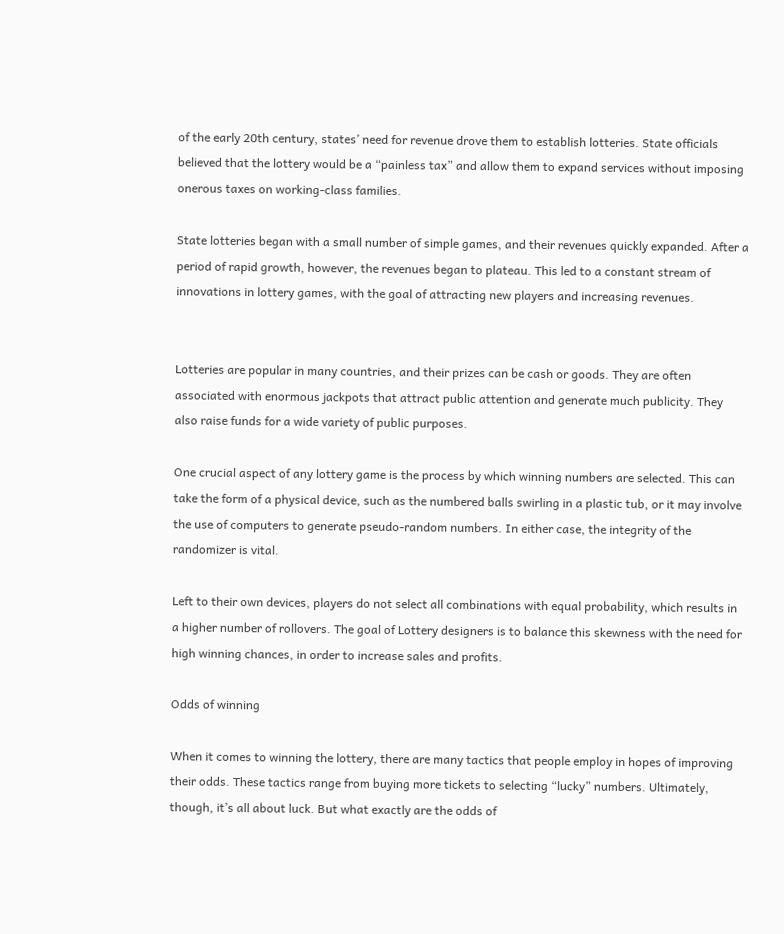of the early 20th century, states’ need for revenue drove them to establish lotteries. State officials believed that the lottery would be a “painless tax” and allow them to expand services without imposing onerous taxes on working-class families.

State lotteries began with a small number of simple games, and their revenues quickly expanded. After a period of rapid growth, however, the revenues began to plateau. This led to a constant stream of innovations in lottery games, with the goal of attracting new players and increasing revenues.


Lotteries are popular in many countries, and their prizes can be cash or goods. They are often associated with enormous jackpots that attract public attention and generate much publicity. They also raise funds for a wide variety of public purposes.

One crucial aspect of any lottery game is the process by which winning numbers are selected. This can take the form of a physical device, such as the numbered balls swirling in a plastic tub, or it may involve the use of computers to generate pseudo-random numbers. In either case, the integrity of the randomizer is vital.

Left to their own devices, players do not select all combinations with equal probability, which results in a higher number of rollovers. The goal of Lottery designers is to balance this skewness with the need for high winning chances, in order to increase sales and profits.

Odds of winning

When it comes to winning the lottery, there are many tactics that people employ in hopes of improving their odds. These tactics range from buying more tickets to selecting “lucky” numbers. Ultimately, though, it’s all about luck. But what exactly are the odds of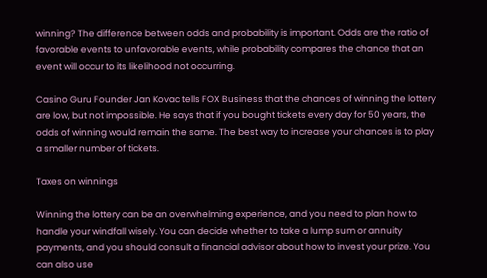winning? The difference between odds and probability is important. Odds are the ratio of favorable events to unfavorable events, while probability compares the chance that an event will occur to its likelihood not occurring.

Casino Guru Founder Jan Kovac tells FOX Business that the chances of winning the lottery are low, but not impossible. He says that if you bought tickets every day for 50 years, the odds of winning would remain the same. The best way to increase your chances is to play a smaller number of tickets.

Taxes on winnings

Winning the lottery can be an overwhelming experience, and you need to plan how to handle your windfall wisely. You can decide whether to take a lump sum or annuity payments, and you should consult a financial advisor about how to invest your prize. You can also use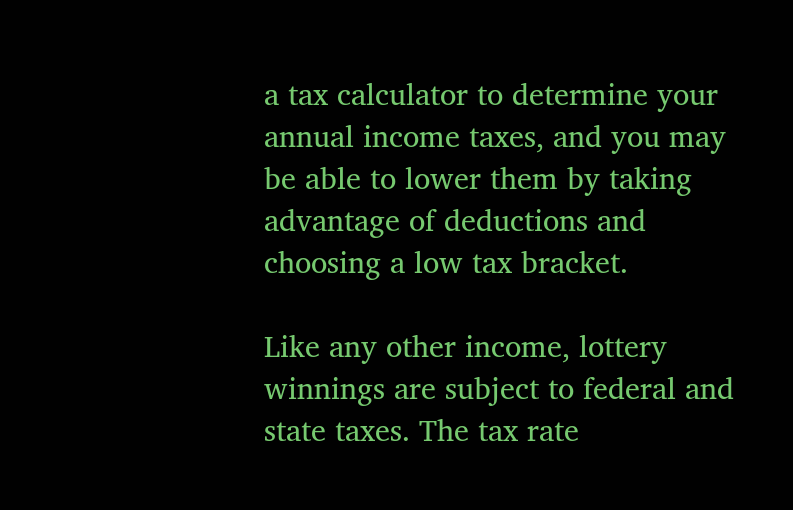a tax calculator to determine your annual income taxes, and you may be able to lower them by taking advantage of deductions and choosing a low tax bracket.

Like any other income, lottery winnings are subject to federal and state taxes. The tax rate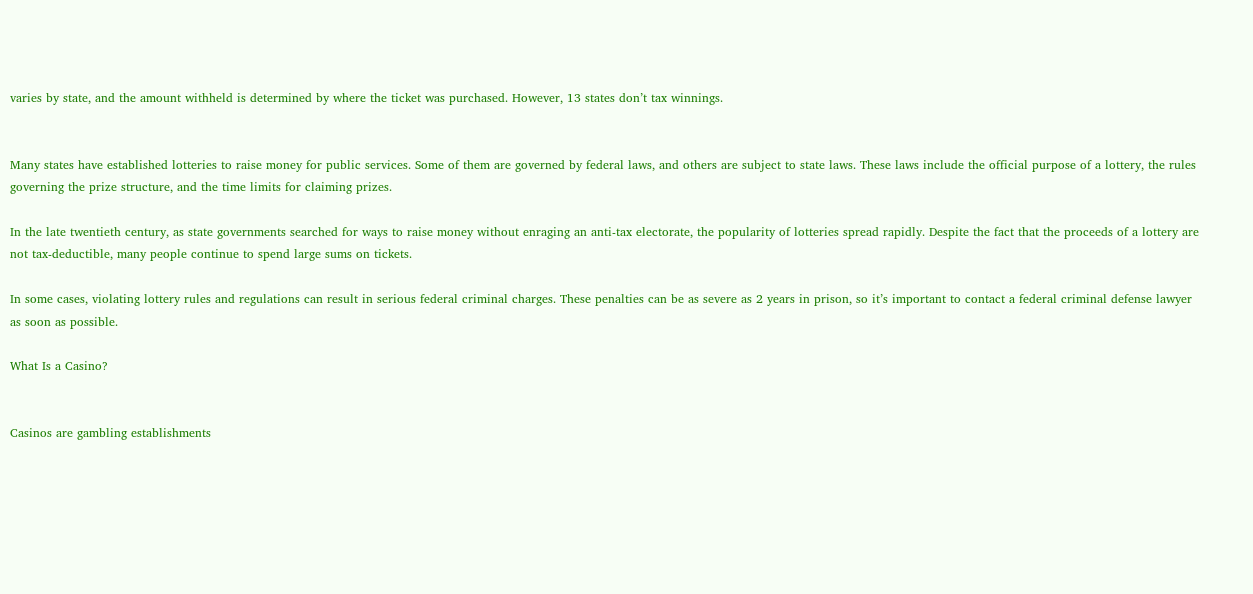varies by state, and the amount withheld is determined by where the ticket was purchased. However, 13 states don’t tax winnings.


Many states have established lotteries to raise money for public services. Some of them are governed by federal laws, and others are subject to state laws. These laws include the official purpose of a lottery, the rules governing the prize structure, and the time limits for claiming prizes.

In the late twentieth century, as state governments searched for ways to raise money without enraging an anti-tax electorate, the popularity of lotteries spread rapidly. Despite the fact that the proceeds of a lottery are not tax-deductible, many people continue to spend large sums on tickets.

In some cases, violating lottery rules and regulations can result in serious federal criminal charges. These penalties can be as severe as 2 years in prison, so it’s important to contact a federal criminal defense lawyer as soon as possible.

What Is a Casino?


Casinos are gambling establishments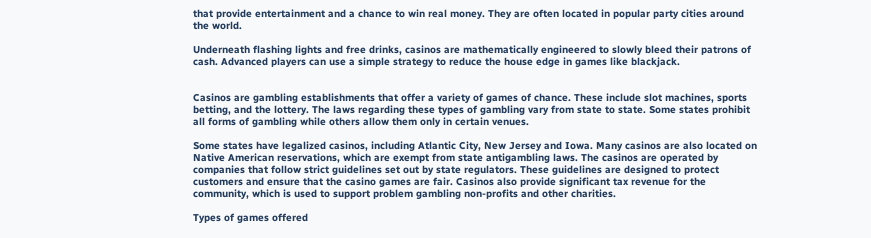that provide entertainment and a chance to win real money. They are often located in popular party cities around the world.

Underneath flashing lights and free drinks, casinos are mathematically engineered to slowly bleed their patrons of cash. Advanced players can use a simple strategy to reduce the house edge in games like blackjack.


Casinos are gambling establishments that offer a variety of games of chance. These include slot machines, sports betting, and the lottery. The laws regarding these types of gambling vary from state to state. Some states prohibit all forms of gambling while others allow them only in certain venues.

Some states have legalized casinos, including Atlantic City, New Jersey and Iowa. Many casinos are also located on Native American reservations, which are exempt from state antigambling laws. The casinos are operated by companies that follow strict guidelines set out by state regulators. These guidelines are designed to protect customers and ensure that the casino games are fair. Casinos also provide significant tax revenue for the community, which is used to support problem gambling non-profits and other charities.

Types of games offered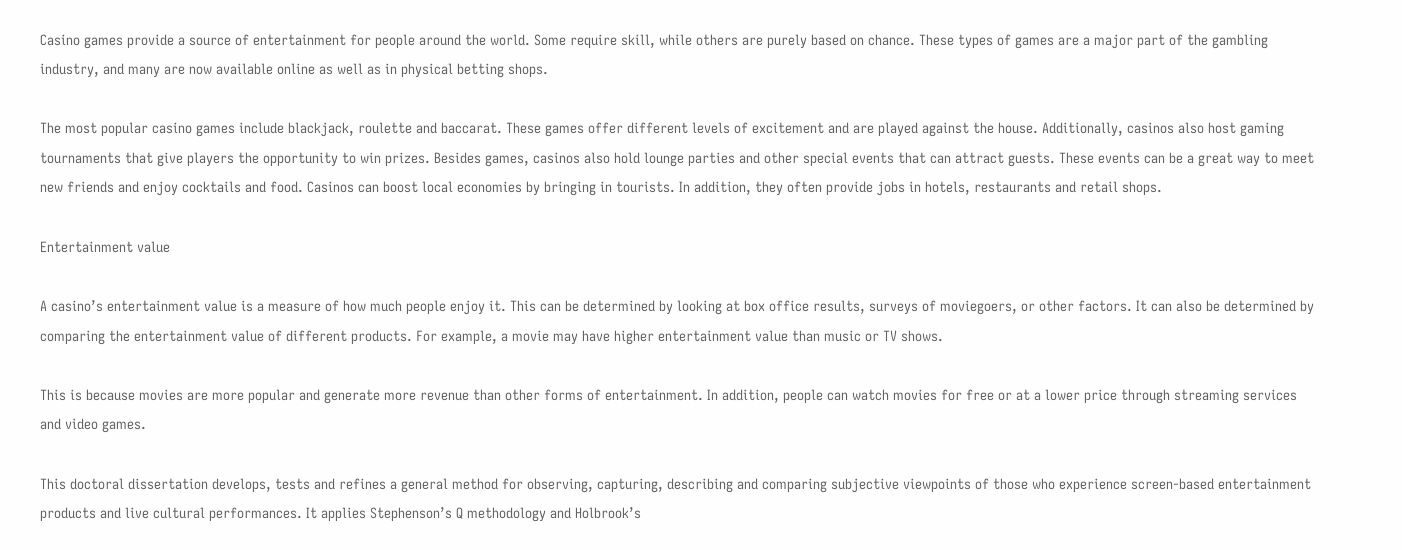Casino games provide a source of entertainment for people around the world. Some require skill, while others are purely based on chance. These types of games are a major part of the gambling industry, and many are now available online as well as in physical betting shops.

The most popular casino games include blackjack, roulette and baccarat. These games offer different levels of excitement and are played against the house. Additionally, casinos also host gaming tournaments that give players the opportunity to win prizes. Besides games, casinos also hold lounge parties and other special events that can attract guests. These events can be a great way to meet new friends and enjoy cocktails and food. Casinos can boost local economies by bringing in tourists. In addition, they often provide jobs in hotels, restaurants and retail shops.

Entertainment value

A casino’s entertainment value is a measure of how much people enjoy it. This can be determined by looking at box office results, surveys of moviegoers, or other factors. It can also be determined by comparing the entertainment value of different products. For example, a movie may have higher entertainment value than music or TV shows.

This is because movies are more popular and generate more revenue than other forms of entertainment. In addition, people can watch movies for free or at a lower price through streaming services and video games.

This doctoral dissertation develops, tests and refines a general method for observing, capturing, describing and comparing subjective viewpoints of those who experience screen-based entertainment products and live cultural performances. It applies Stephenson’s Q methodology and Holbrook’s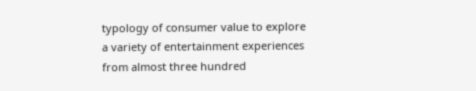typology of consumer value to explore a variety of entertainment experiences from almost three hundred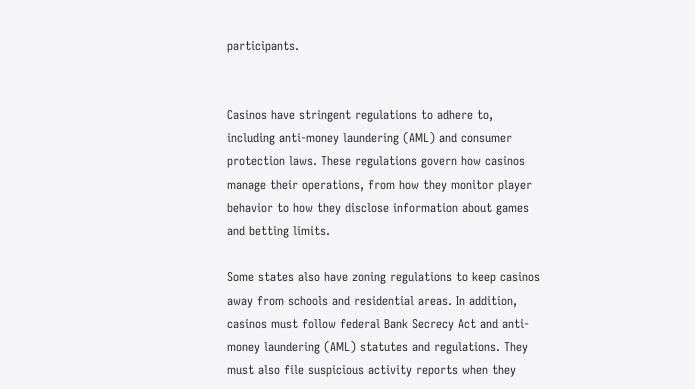participants.


Casinos have stringent regulations to adhere to, including anti-money laundering (AML) and consumer protection laws. These regulations govern how casinos manage their operations, from how they monitor player behavior to how they disclose information about games and betting limits.

Some states also have zoning regulations to keep casinos away from schools and residential areas. In addition, casinos must follow federal Bank Secrecy Act and anti-money laundering (AML) statutes and regulations. They must also file suspicious activity reports when they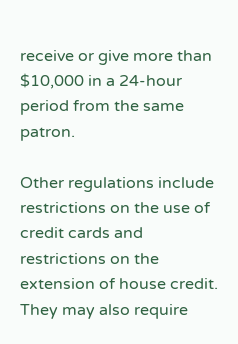receive or give more than $10,000 in a 24-hour period from the same patron.

Other regulations include restrictions on the use of credit cards and restrictions on the extension of house credit. They may also require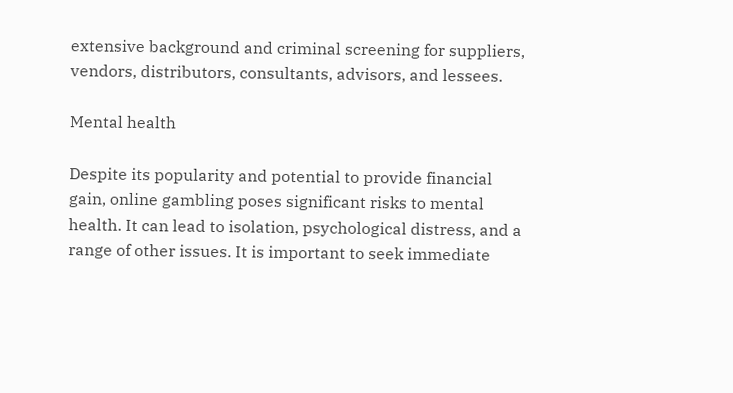extensive background and criminal screening for suppliers, vendors, distributors, consultants, advisors, and lessees.

Mental health

Despite its popularity and potential to provide financial gain, online gambling poses significant risks to mental health. It can lead to isolation, psychological distress, and a range of other issues. It is important to seek immediate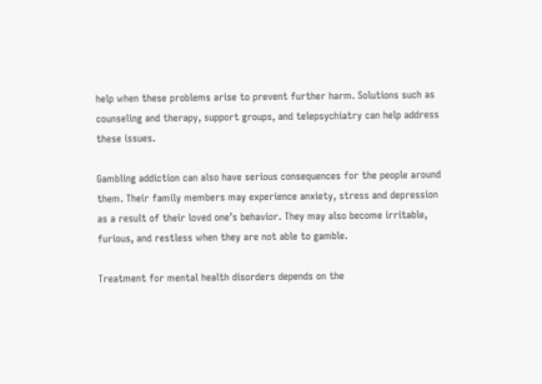help when these problems arise to prevent further harm. Solutions such as counseling and therapy, support groups, and telepsychiatry can help address these issues.

Gambling addiction can also have serious consequences for the people around them. Their family members may experience anxiety, stress and depression as a result of their loved one’s behavior. They may also become irritable, furious, and restless when they are not able to gamble.

Treatment for mental health disorders depends on the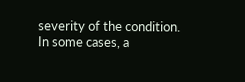severity of the condition. In some cases, a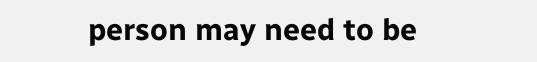person may need to be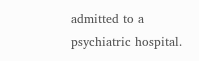admitted to a psychiatric hospital.